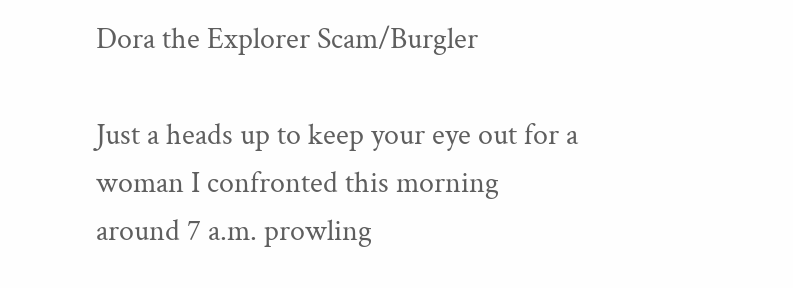Dora the Explorer Scam/Burgler

Just a heads up to keep your eye out for a woman I confronted this morning around 7 a.m. prowling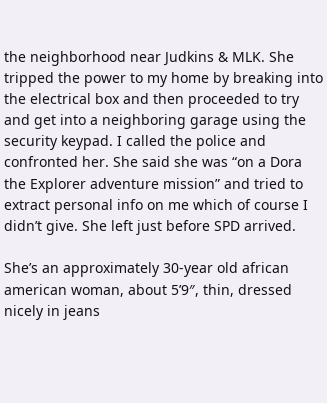the neighborhood near Judkins & MLK. She tripped the power to my home by breaking into the electrical box and then proceeded to try and get into a neighboring garage using the security keypad. I called the police and confronted her. She said she was “on a Dora the Explorer adventure mission” and tried to extract personal info on me which of course I didn’t give. She left just before SPD arrived.

She’s an approximately 30-year old african american woman, about 5’9″, thin, dressed nicely in jeans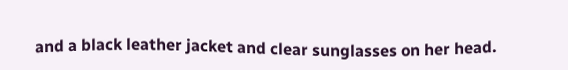and a black leather jacket and clear sunglasses on her head.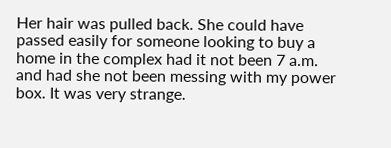Her hair was pulled back. She could have passed easily for someone looking to buy a home in the complex had it not been 7 a.m. and had she not been messing with my power box. It was very strange.